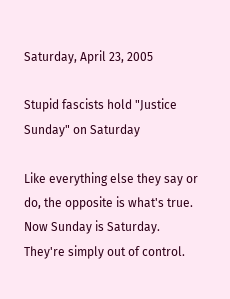Saturday, April 23, 2005

Stupid fascists hold "Justice Sunday" on Saturday

Like everything else they say or do, the opposite is what's true. Now Sunday is Saturday. They're simply out of control.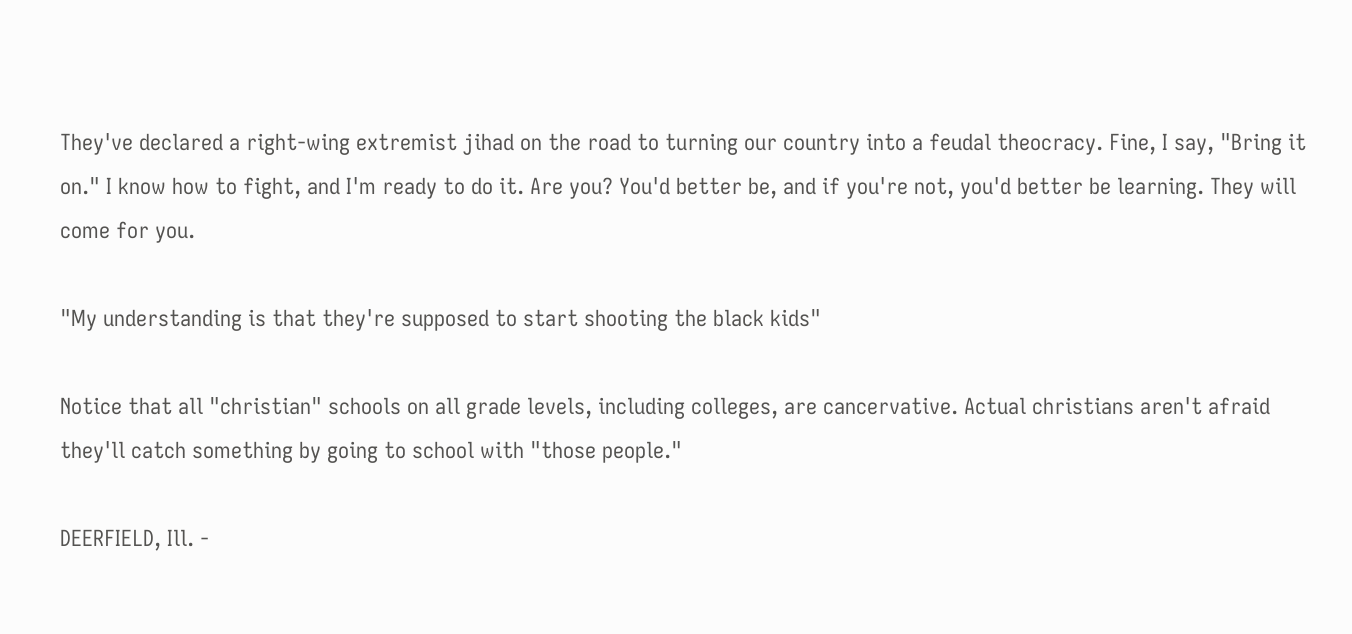They've declared a right-wing extremist jihad on the road to turning our country into a feudal theocracy. Fine, I say, "Bring it on." I know how to fight, and I'm ready to do it. Are you? You'd better be, and if you're not, you'd better be learning. They will come for you.

"My understanding is that they're supposed to start shooting the black kids"

Notice that all "christian" schools on all grade levels, including colleges, are cancervative. Actual christians aren't afraid they'll catch something by going to school with "those people."

DEERFIELD, Ill. -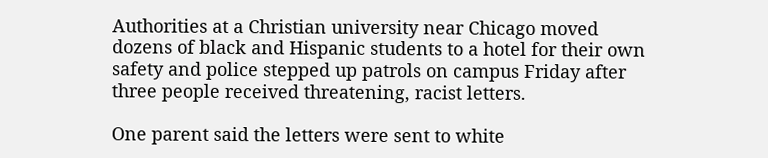Authorities at a Christian university near Chicago moved dozens of black and Hispanic students to a hotel for their own safety and police stepped up patrols on campus Friday after three people received threatening, racist letters.

One parent said the letters were sent to white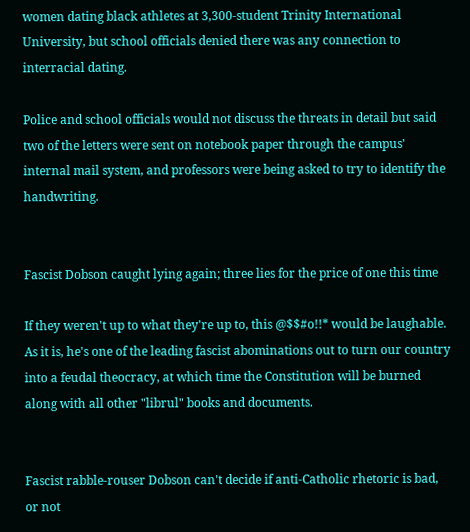women dating black athletes at 3,300-student Trinity International University, but school officials denied there was any connection to interracial dating.

Police and school officials would not discuss the threats in detail but said two of the letters were sent on notebook paper through the campus' internal mail system, and professors were being asked to try to identify the handwriting.


Fascist Dobson caught lying again; three lies for the price of one this time

If they weren't up to what they're up to, this @$$#o!!* would be laughable. As it is, he's one of the leading fascist abominations out to turn our country into a feudal theocracy, at which time the Constitution will be burned along with all other "librul" books and documents.


Fascist rabble-rouser Dobson can't decide if anti-Catholic rhetoric is bad, or not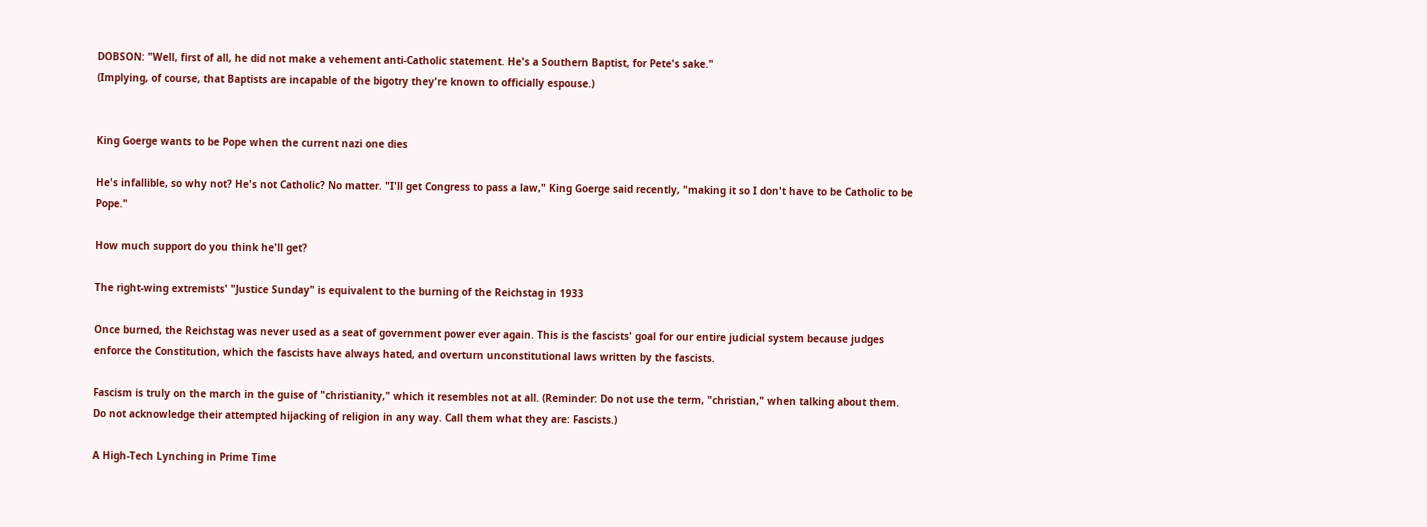DOBSON: "Well, first of all, he did not make a vehement anti-Catholic statement. He's a Southern Baptist, for Pete's sake."
(Implying, of course, that Baptists are incapable of the bigotry they're known to officially espouse.)


King Goerge wants to be Pope when the current nazi one dies

He's infallible, so why not? He's not Catholic? No matter. "I'll get Congress to pass a law," King Goerge said recently, "making it so I don't have to be Catholic to be Pope."

How much support do you think he'll get?

The right-wing extremists' "Justice Sunday" is equivalent to the burning of the Reichstag in 1933

Once burned, the Reichstag was never used as a seat of government power ever again. This is the fascists' goal for our entire judicial system because judges enforce the Constitution, which the fascists have always hated, and overturn unconstitutional laws written by the fascists.

Fascism is truly on the march in the guise of "christianity," which it resembles not at all. (Reminder: Do not use the term, "christian," when talking about them. Do not acknowledge their attempted hijacking of religion in any way. Call them what they are: Fascists.)

A High-Tech Lynching in Prime Time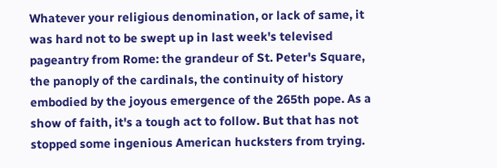Whatever your religious denomination, or lack of same, it was hard not to be swept up in last week's televised pageantry from Rome: the grandeur of St. Peter's Square, the panoply of the cardinals, the continuity of history embodied by the joyous emergence of the 265th pope. As a show of faith, it's a tough act to follow. But that has not stopped some ingenious American hucksters from trying.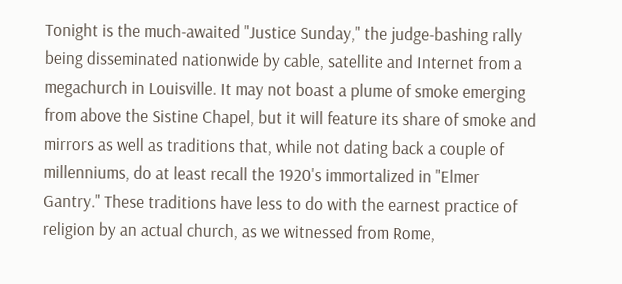Tonight is the much-awaited "Justice Sunday," the judge-bashing rally being disseminated nationwide by cable, satellite and Internet from a megachurch in Louisville. It may not boast a plume of smoke emerging from above the Sistine Chapel, but it will feature its share of smoke and mirrors as well as traditions that, while not dating back a couple of millenniums, do at least recall the 1920's immortalized in "Elmer Gantry." These traditions have less to do with the earnest practice of religion by an actual church, as we witnessed from Rome,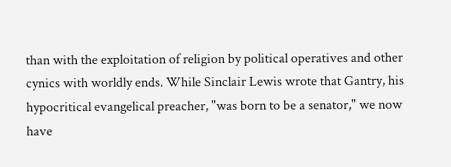than with the exploitation of religion by political operatives and other cynics with worldly ends. While Sinclair Lewis wrote that Gantry, his hypocritical evangelical preacher, "was born to be a senator," we now have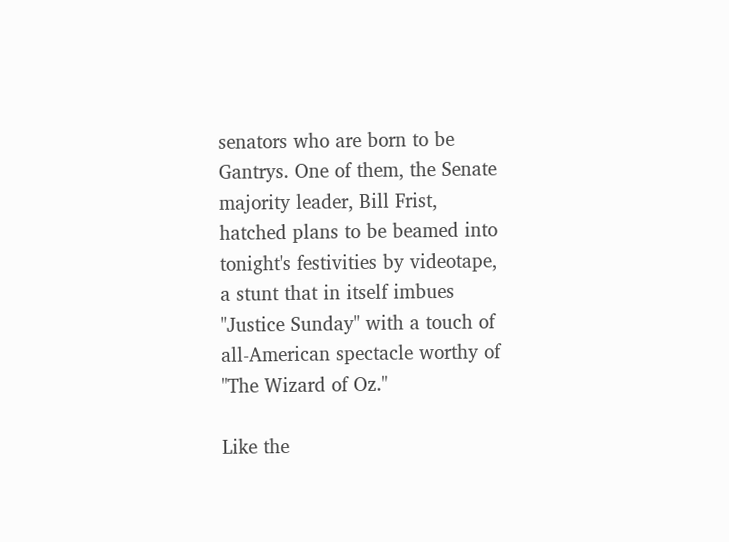senators who are born to be Gantrys. One of them, the Senate majority leader, Bill Frist, hatched plans to be beamed into tonight's festivities by videotape, a stunt that in itself imbues "Justice Sunday" with a touch of all-American spectacle worthy of "The Wizard of Oz."

Like the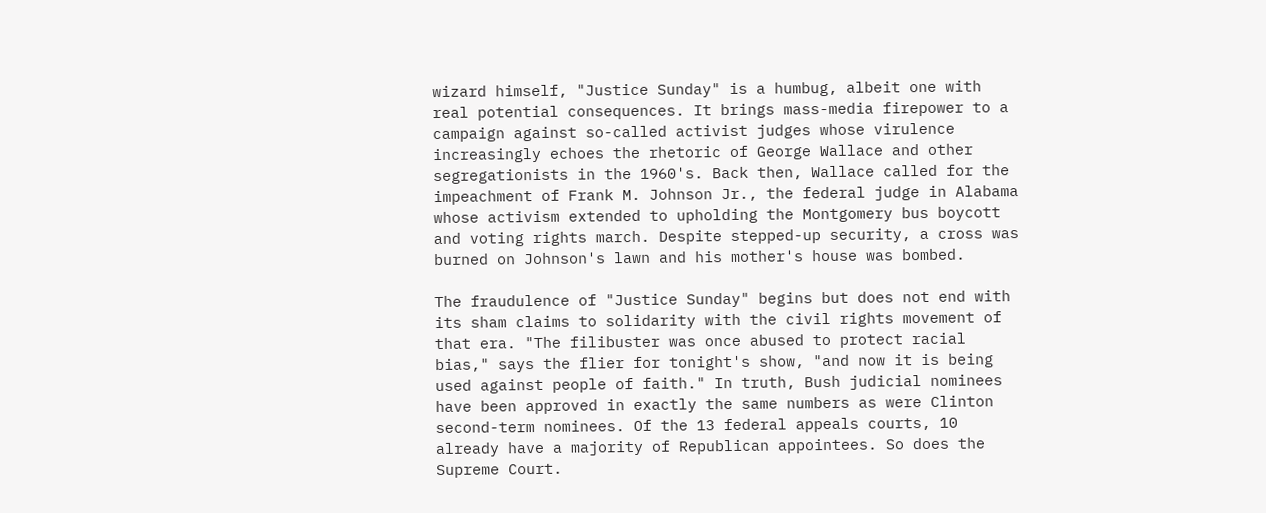wizard himself, "Justice Sunday" is a humbug, albeit one with real potential consequences. It brings mass-media firepower to a campaign against so-called activist judges whose virulence increasingly echoes the rhetoric of George Wallace and other segregationists in the 1960's. Back then, Wallace called for the impeachment of Frank M. Johnson Jr., the federal judge in Alabama whose activism extended to upholding the Montgomery bus boycott and voting rights march. Despite stepped-up security, a cross was burned on Johnson's lawn and his mother's house was bombed.

The fraudulence of "Justice Sunday" begins but does not end with its sham claims to solidarity with the civil rights movement of that era. "The filibuster was once abused to protect racial bias," says the flier for tonight's show, "and now it is being used against people of faith." In truth, Bush judicial nominees have been approved in exactly the same numbers as were Clinton second-term nominees. Of the 13 federal appeals courts, 10 already have a majority of Republican appointees. So does the Supreme Court.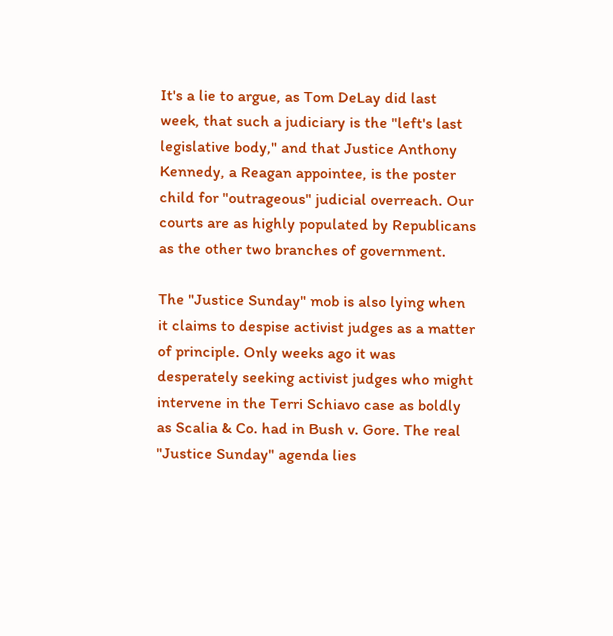It's a lie to argue, as Tom DeLay did last week, that such a judiciary is the "left's last legislative body," and that Justice Anthony Kennedy, a Reagan appointee, is the poster child for "outrageous" judicial overreach. Our courts are as highly populated by Republicans as the other two branches of government.

The "Justice Sunday" mob is also lying when it claims to despise activist judges as a matter of principle. Only weeks ago it was desperately seeking activist judges who might intervene in the Terri Schiavo case as boldly as Scalia & Co. had in Bush v. Gore. The real "Justice Sunday" agenda lies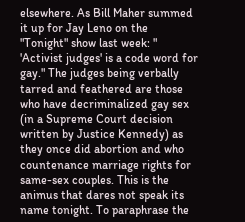elsewhere. As Bill Maher summed it up for Jay Leno on the "Tonight" show last week: " 'Activist judges' is a code word for gay." The judges being verbally tarred and feathered are those who have decriminalized gay sex (in a Supreme Court decision written by Justice Kennedy) as they once did abortion and who countenance marriage rights for same-sex couples. This is the animus that dares not speak its name tonight. To paraphrase the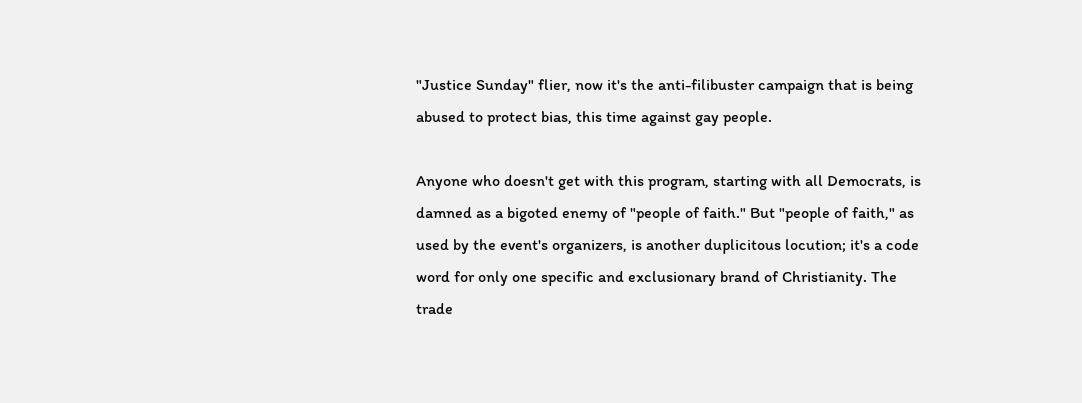"Justice Sunday" flier, now it's the anti-filibuster campaign that is being abused to protect bias, this time against gay people.

Anyone who doesn't get with this program, starting with all Democrats, is damned as a bigoted enemy of "people of faith." But "people of faith," as used by the event's organizers, is another duplicitous locution; it's a code word for only one specific and exclusionary brand of Christianity. The trade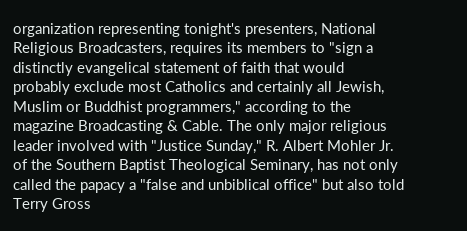organization representing tonight's presenters, National Religious Broadcasters, requires its members to "sign a distinctly evangelical statement of faith that would probably exclude most Catholics and certainly all Jewish, Muslim or Buddhist programmers," according to the magazine Broadcasting & Cable. The only major religious leader involved with "Justice Sunday," R. Albert Mohler Jr. of the Southern Baptist Theological Seminary, has not only called the papacy a "false and unbiblical office" but also told Terry Gross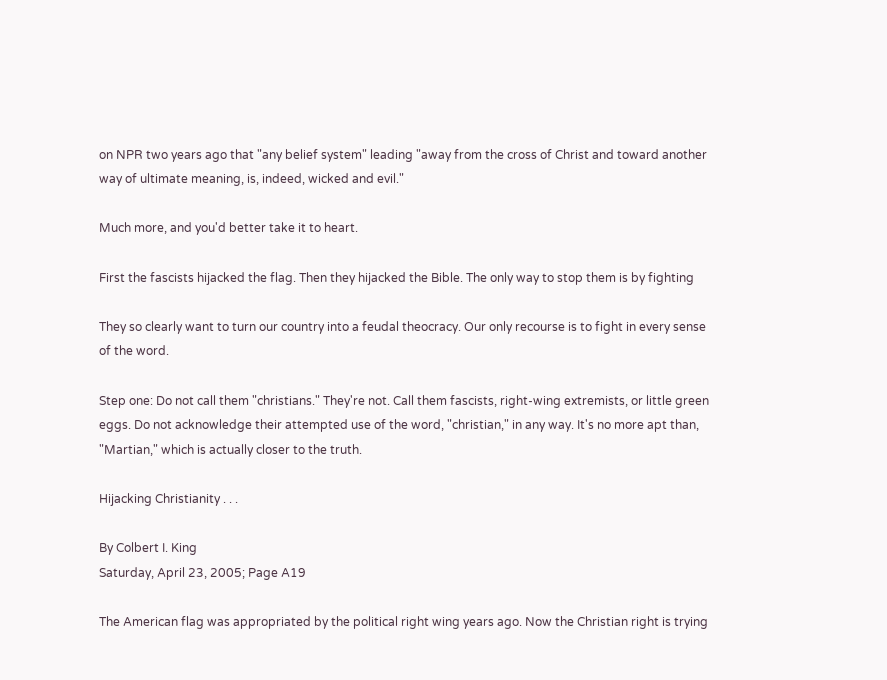on NPR two years ago that "any belief system" leading "away from the cross of Christ and toward another way of ultimate meaning, is, indeed, wicked and evil."

Much more, and you'd better take it to heart.

First the fascists hijacked the flag. Then they hijacked the Bible. The only way to stop them is by fighting

They so clearly want to turn our country into a feudal theocracy. Our only recourse is to fight in every sense of the word.

Step one: Do not call them "christians." They're not. Call them fascists, right-wing extremists, or little green eggs. Do not acknowledge their attempted use of the word, "christian," in any way. It's no more apt than, "Martian," which is actually closer to the truth.

Hijacking Christianity . . .

By Colbert I. King
Saturday, April 23, 2005; Page A19

The American flag was appropriated by the political right wing years ago. Now the Christian right is trying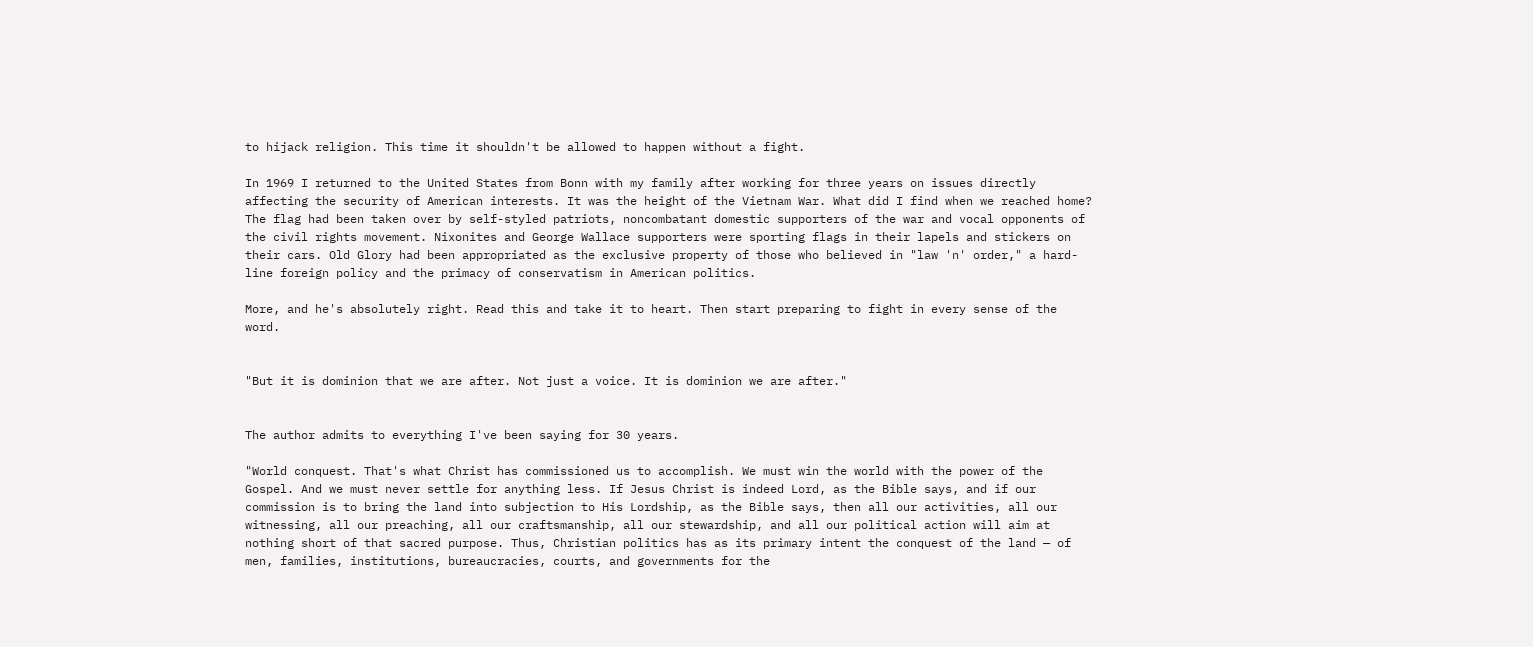to hijack religion. This time it shouldn't be allowed to happen without a fight.

In 1969 I returned to the United States from Bonn with my family after working for three years on issues directly affecting the security of American interests. It was the height of the Vietnam War. What did I find when we reached home? The flag had been taken over by self-styled patriots, noncombatant domestic supporters of the war and vocal opponents of the civil rights movement. Nixonites and George Wallace supporters were sporting flags in their lapels and stickers on their cars. Old Glory had been appropriated as the exclusive property of those who believed in "law 'n' order," a hard-line foreign policy and the primacy of conservatism in American politics.

More, and he's absolutely right. Read this and take it to heart. Then start preparing to fight in every sense of the word.


"But it is dominion that we are after. Not just a voice. It is dominion we are after."


The author admits to everything I've been saying for 30 years.

"World conquest. That's what Christ has commissioned us to accomplish. We must win the world with the power of the Gospel. And we must never settle for anything less. If Jesus Christ is indeed Lord, as the Bible says, and if our commission is to bring the land into subjection to His Lordship, as the Bible says, then all our activities, all our witnessing, all our preaching, all our craftsmanship, all our stewardship, and all our political action will aim at nothing short of that sacred purpose. Thus, Christian politics has as its primary intent the conquest of the land — of men, families, institutions, bureaucracies, courts, and governments for the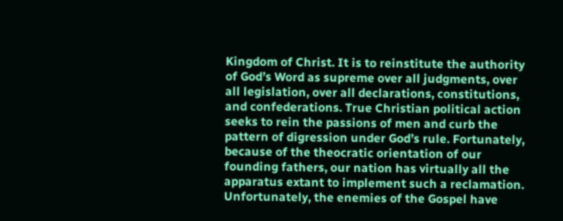Kingdom of Christ. It is to reinstitute the authority of God’s Word as supreme over all judgments, over all legislation, over all declarations, constitutions, and confederations. True Christian political action seeks to rein the passions of men and curb the pattern of digression under God’s rule. Fortunately, because of the theocratic orientation of our founding fathers, our nation has virtually all the apparatus extant to implement such a reclamation. Unfortunately, the enemies of the Gospel have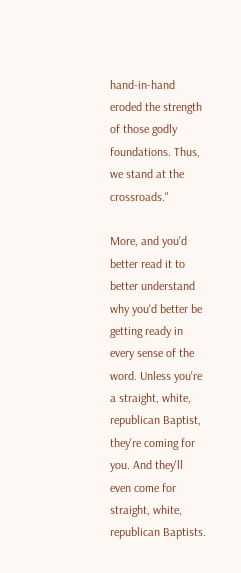hand-in-hand eroded the strength of those godly foundations. Thus, we stand at the crossroads."

More, and you'd better read it to better understand why you'd better be getting ready in every sense of the word. Unless you're a straight, white, republican Baptist, they're coming for you. And they'll even come for straight, white, republican Baptists.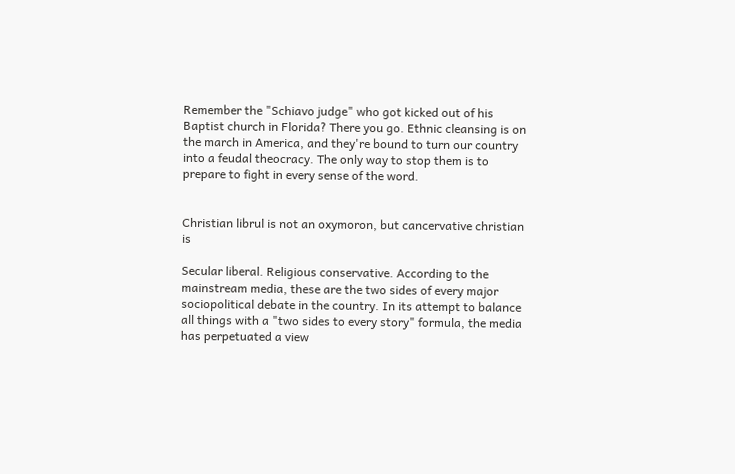Remember the "Schiavo judge" who got kicked out of his Baptist church in Florida? There you go. Ethnic cleansing is on the march in America, and they're bound to turn our country into a feudal theocracy. The only way to stop them is to prepare to fight in every sense of the word.


Christian librul is not an oxymoron, but cancervative christian is

Secular liberal. Religious conservative. According to the mainstream media, these are the two sides of every major sociopolitical debate in the country. In its attempt to balance all things with a "two sides to every story" formula, the media has perpetuated a view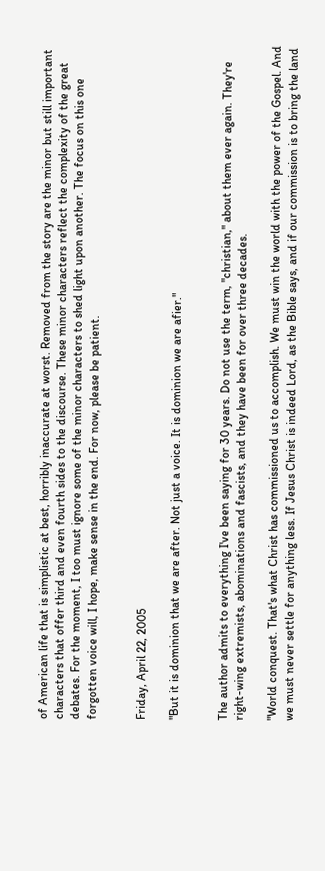of American life that is simplistic at best, horribly inaccurate at worst. Removed from the story are the minor but still important characters that offer third and even fourth sides to the discourse. These minor characters reflect the complexity of the great debates. For the moment, I too must ignore some of the minor characters to shed light upon another. The focus on this one forgotten voice will, I hope, make sense in the end. For now, please be patient.


Friday, April 22, 2005

"But it is dominion that we are after. Not just a voice. It is dominion we are afier."


The author admits to everything I've been saying for 30 years. Do not use the term, "christian," about them ever again. They're right-wing extremists, abominations and fascists, and they have been for over three decades.

"World conquest. That's what Christ has commissioned us to accomplish. We must win the world with the power of the Gospel. And we must never settle for anything less. If Jesus Christ is indeed Lord, as the Bible says, and if our commission is to bring the land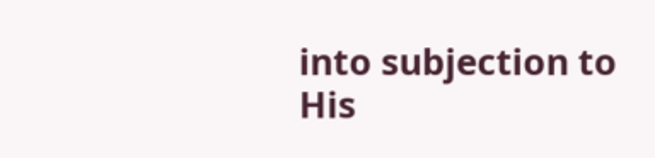into subjection to His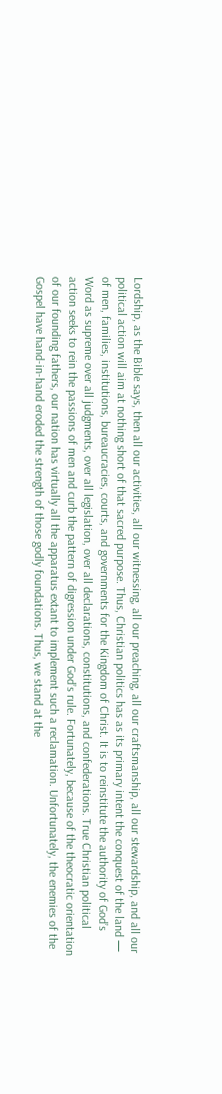Lordship, as the Bible says, then all our activities, all our witnessing, all our preaching, all our craftsmanship, all our stewardship, and all our political action will aim at nothing short of that sacred purpose. Thus, Christian politics has as its primary intent the conquest of the land — of men, families, institutions, bureaucracies, courts, and governments for the Kingdom of Christ. It is to reinstitute the authority of God’s Word as supreme over all judgments, over all legislation, over all declarations, constitutions, and confederations. True Christian political action seeks to rein the passions of men and curb the pattern of digression under God’s rule. Fortunately, because of the theocratic orientation of our founding fathers, our nation has virtually all the apparatus extant to implement such a reclamation. Unfortunately, the enemies of the Gospel have hand-in-hand eroded the strength of those godly foundations. Thus, we stand at the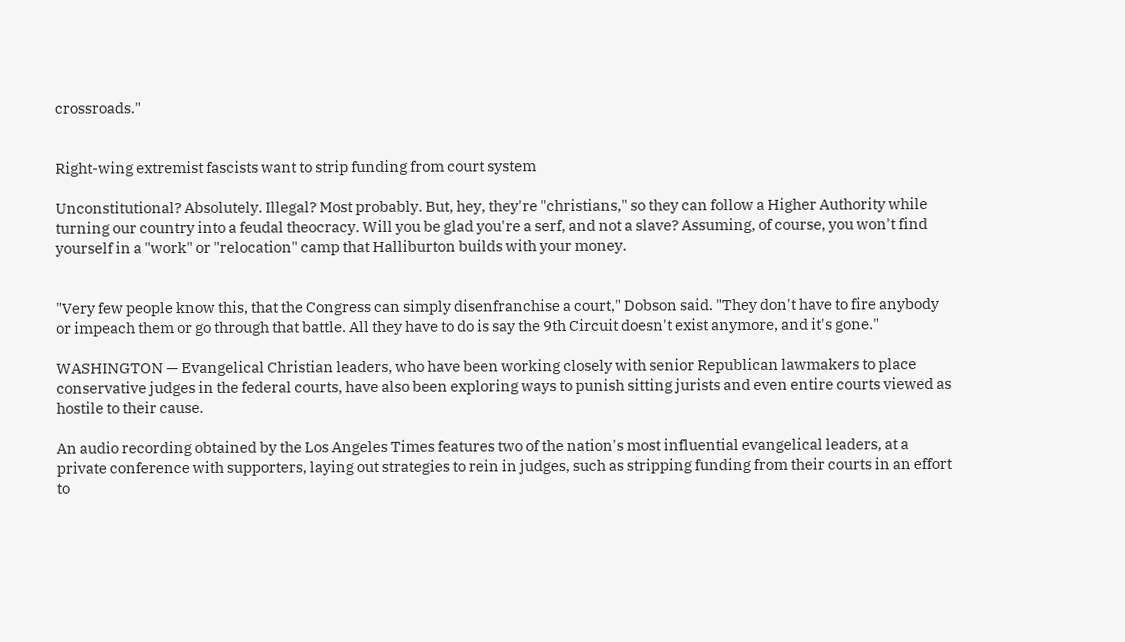crossroads."


Right-wing extremist fascists want to strip funding from court system

Unconstitutional? Absolutely. Illegal? Most probably. But, hey, they're "christians," so they can follow a Higher Authority while turning our country into a feudal theocracy. Will you be glad you're a serf, and not a slave? Assuming, of course, you won't find yourself in a "work" or "relocation" camp that Halliburton builds with your money.


"Very few people know this, that the Congress can simply disenfranchise a court," Dobson said. "They don't have to fire anybody or impeach them or go through that battle. All they have to do is say the 9th Circuit doesn't exist anymore, and it's gone."

WASHINGTON — Evangelical Christian leaders, who have been working closely with senior Republican lawmakers to place conservative judges in the federal courts, have also been exploring ways to punish sitting jurists and even entire courts viewed as hostile to their cause.

An audio recording obtained by the Los Angeles Times features two of the nation's most influential evangelical leaders, at a private conference with supporters, laying out strategies to rein in judges, such as stripping funding from their courts in an effort to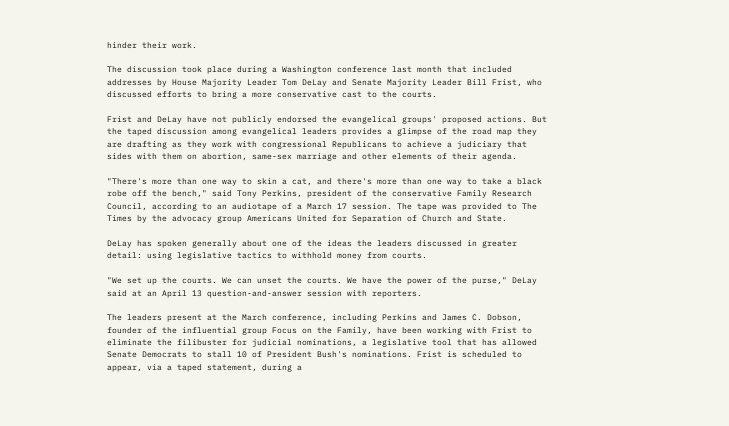hinder their work.

The discussion took place during a Washington conference last month that included addresses by House Majority Leader Tom DeLay and Senate Majority Leader Bill Frist, who discussed efforts to bring a more conservative cast to the courts.

Frist and DeLay have not publicly endorsed the evangelical groups' proposed actions. But the taped discussion among evangelical leaders provides a glimpse of the road map they are drafting as they work with congressional Republicans to achieve a judiciary that sides with them on abortion, same-sex marriage and other elements of their agenda.

"There's more than one way to skin a cat, and there's more than one way to take a black robe off the bench," said Tony Perkins, president of the conservative Family Research Council, according to an audiotape of a March 17 session. The tape was provided to The Times by the advocacy group Americans United for Separation of Church and State.

DeLay has spoken generally about one of the ideas the leaders discussed in greater detail: using legislative tactics to withhold money from courts.

"We set up the courts. We can unset the courts. We have the power of the purse," DeLay said at an April 13 question-and-answer session with reporters.

The leaders present at the March conference, including Perkins and James C. Dobson, founder of the influential group Focus on the Family, have been working with Frist to eliminate the filibuster for judicial nominations, a legislative tool that has allowed Senate Democrats to stall 10 of President Bush's nominations. Frist is scheduled to appear, via a taped statement, during a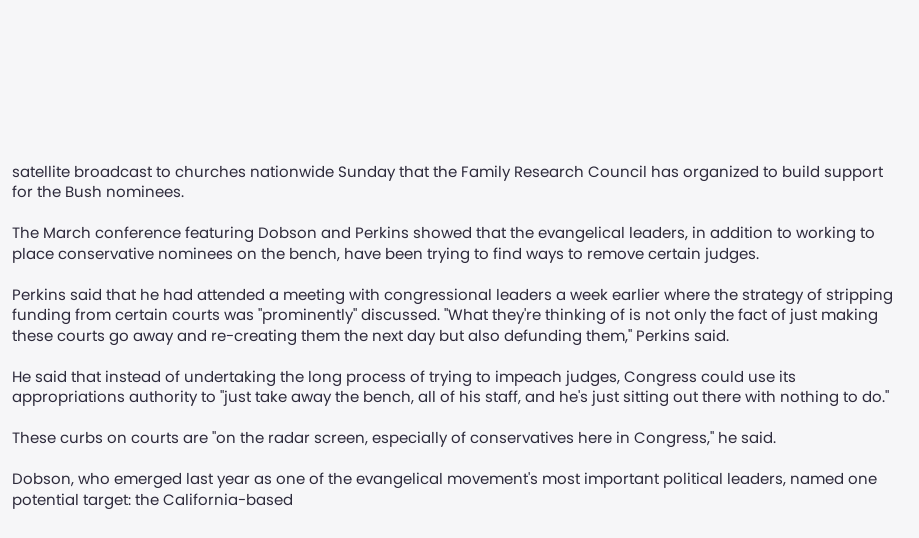satellite broadcast to churches nationwide Sunday that the Family Research Council has organized to build support for the Bush nominees.

The March conference featuring Dobson and Perkins showed that the evangelical leaders, in addition to working to place conservative nominees on the bench, have been trying to find ways to remove certain judges.

Perkins said that he had attended a meeting with congressional leaders a week earlier where the strategy of stripping funding from certain courts was "prominently" discussed. "What they're thinking of is not only the fact of just making these courts go away and re-creating them the next day but also defunding them," Perkins said.

He said that instead of undertaking the long process of trying to impeach judges, Congress could use its appropriations authority to "just take away the bench, all of his staff, and he's just sitting out there with nothing to do."

These curbs on courts are "on the radar screen, especially of conservatives here in Congress," he said.

Dobson, who emerged last year as one of the evangelical movement's most important political leaders, named one potential target: the California-based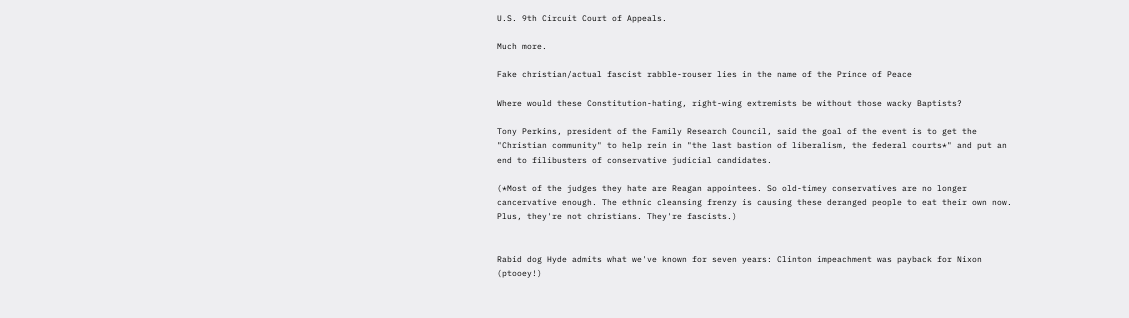U.S. 9th Circuit Court of Appeals.

Much more.

Fake christian/actual fascist rabble-rouser lies in the name of the Prince of Peace

Where would these Constitution-hating, right-wing extremists be without those wacky Baptists?

Tony Perkins, president of the Family Research Council, said the goal of the event is to get the "Christian community" to help rein in "the last bastion of liberalism, the federal courts*" and put an end to filibusters of conservative judicial candidates.

(*Most of the judges they hate are Reagan appointees. So old-timey conservatives are no longer cancervative enough. The ethnic cleansing frenzy is causing these deranged people to eat their own now. Plus, they're not christians. They're fascists.)


Rabid dog Hyde admits what we've known for seven years: Clinton impeachment was payback for Nixon (ptooey!)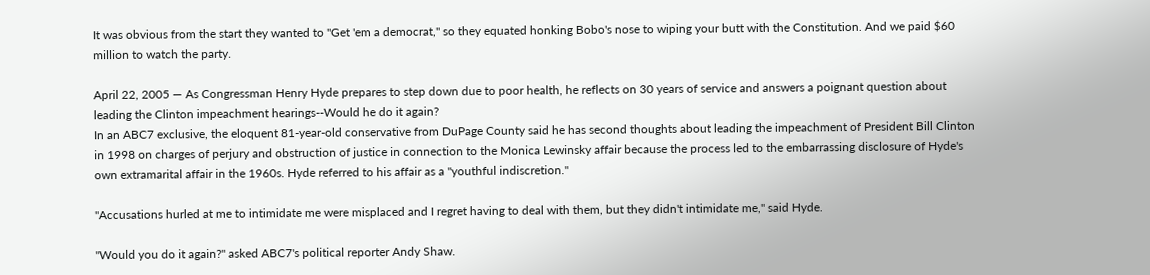It was obvious from the start they wanted to "Get 'em a democrat," so they equated honking Bobo's nose to wiping your butt with the Constitution. And we paid $60 million to watch the party.

April 22, 2005 — As Congressman Henry Hyde prepares to step down due to poor health, he reflects on 30 years of service and answers a poignant question about leading the Clinton impeachment hearings--Would he do it again?
In an ABC7 exclusive, the eloquent 81-year-old conservative from DuPage County said he has second thoughts about leading the impeachment of President Bill Clinton in 1998 on charges of perjury and obstruction of justice in connection to the Monica Lewinsky affair because the process led to the embarrassing disclosure of Hyde's own extramarital affair in the 1960s. Hyde referred to his affair as a "youthful indiscretion."

"Accusations hurled at me to intimidate me were misplaced and I regret having to deal with them, but they didn't intimidate me," said Hyde.

"Would you do it again?" asked ABC7's political reporter Andy Shaw.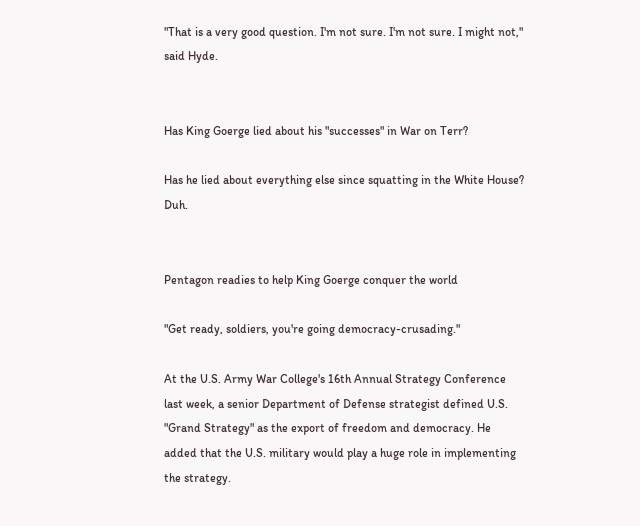"That is a very good question. I'm not sure. I'm not sure. I might not," said Hyde.


Has King Goerge lied about his "successes" in War on Terr?

Has he lied about everything else since squatting in the White House? Duh.


Pentagon readies to help King Goerge conquer the world

"Get ready, soldiers, you're going democracy-crusading."

At the U.S. Army War College's 16th Annual Strategy Conference last week, a senior Department of Defense strategist defined U.S. "Grand Strategy" as the export of freedom and democracy. He added that the U.S. military would play a huge role in implementing the strategy.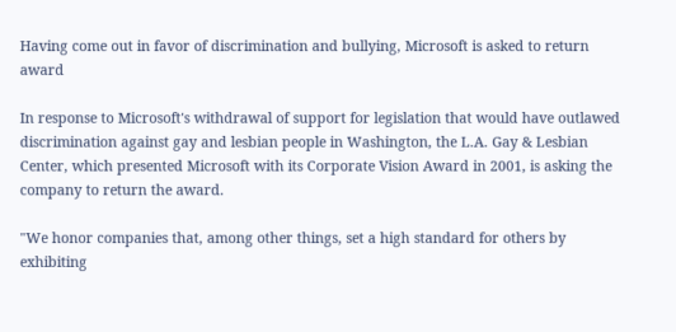Having come out in favor of discrimination and bullying, Microsoft is asked to return award

In response to Microsoft's withdrawal of support for legislation that would have outlawed discrimination against gay and lesbian people in Washington, the L.A. Gay & Lesbian Center, which presented Microsoft with its Corporate Vision Award in 2001, is asking the company to return the award.

"We honor companies that, among other things, set a high standard for others by exhibiting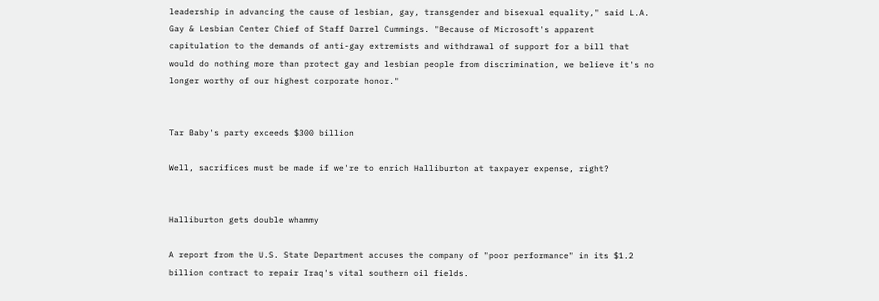leadership in advancing the cause of lesbian, gay, transgender and bisexual equality," said L.A. Gay & Lesbian Center Chief of Staff Darrel Cummings. "Because of Microsoft's apparent capitulation to the demands of anti-gay extremists and withdrawal of support for a bill that would do nothing more than protect gay and lesbian people from discrimination, we believe it's no longer worthy of our highest corporate honor."


Tar Baby's party exceeds $300 billion

Well, sacrifices must be made if we're to enrich Halliburton at taxpayer expense, right?


Halliburton gets double whammy

A report from the U.S. State Department accuses the company of "poor performance" in its $1.2 billion contract to repair Iraq's vital southern oil fields.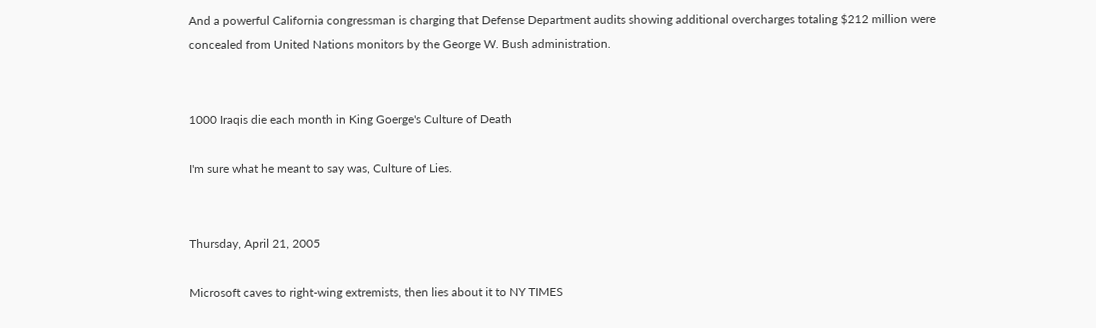And a powerful California congressman is charging that Defense Department audits showing additional overcharges totaling $212 million were concealed from United Nations monitors by the George W. Bush administration.


1000 Iraqis die each month in King Goerge's Culture of Death

I'm sure what he meant to say was, Culture of Lies.


Thursday, April 21, 2005

Microsoft caves to right-wing extremists, then lies about it to NY TIMES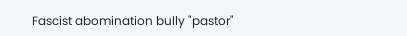Fascist abomination bully "pastor"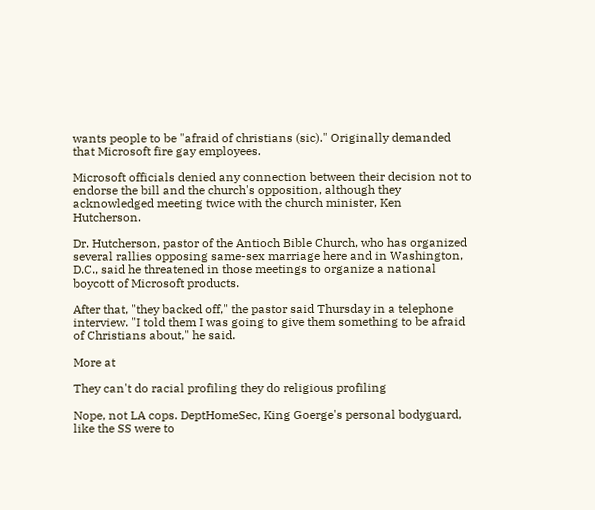wants people to be "afraid of christians (sic)." Originally demanded that Microsoft fire gay employees.

Microsoft officials denied any connection between their decision not to endorse the bill and the church's opposition, although they acknowledged meeting twice with the church minister, Ken Hutcherson.

Dr. Hutcherson, pastor of the Antioch Bible Church, who has organized several rallies opposing same-sex marriage here and in Washington, D.C., said he threatened in those meetings to organize a national boycott of Microsoft products.

After that, "they backed off," the pastor said Thursday in a telephone interview. "I told them I was going to give them something to be afraid of Christians about," he said.

More at

They can't do racial profiling they do religious profiling

Nope, not LA cops. DeptHomeSec, King Goerge's personal bodyguard, like the SS were to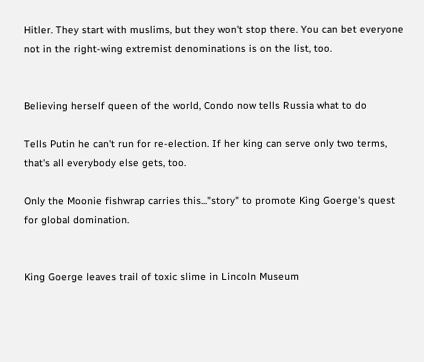Hitler. They start with muslims, but they won't stop there. You can bet everyone not in the right-wing extremist denominations is on the list, too.


Believing herself queen of the world, Condo now tells Russia what to do

Tells Putin he can't run for re-election. If her king can serve only two terms, that's all everybody else gets, too.

Only the Moonie fishwrap carries this..."story" to promote King Goerge's quest for global domination.


King Goerge leaves trail of toxic slime in Lincoln Museum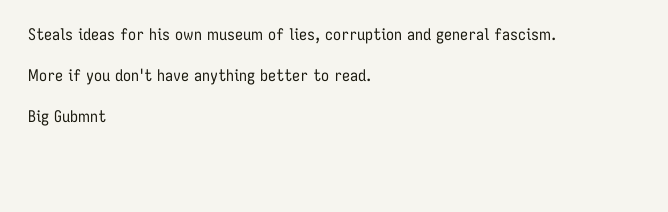Steals ideas for his own museum of lies, corruption and general fascism.

More if you don't have anything better to read.

Big Gubmnt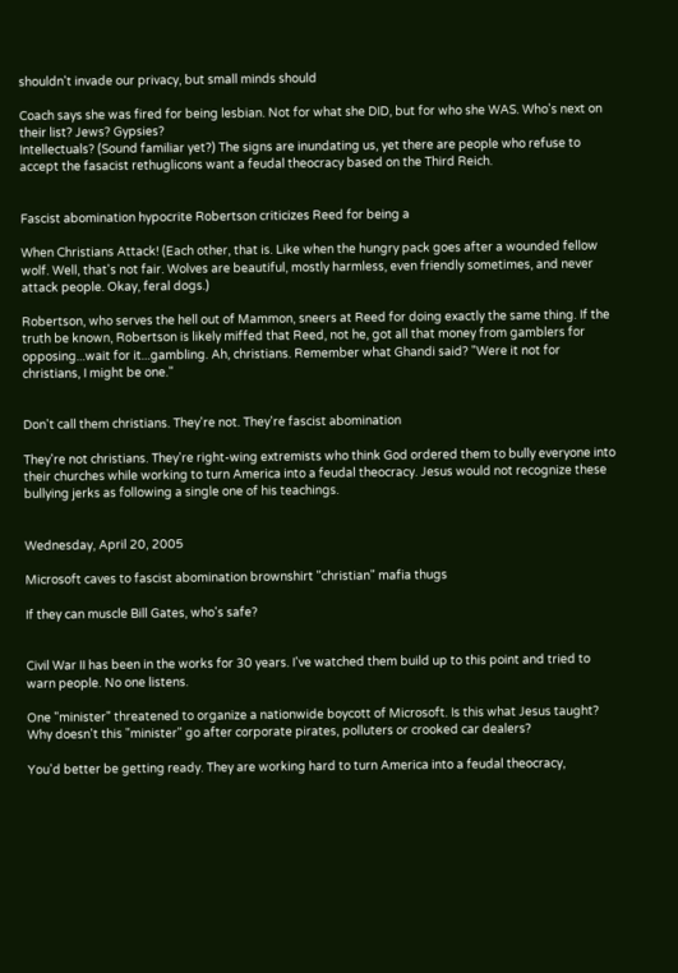shouldn't invade our privacy, but small minds should

Coach says she was fired for being lesbian. Not for what she DID, but for who she WAS. Who's next on their list? Jews? Gypsies?
Intellectuals? (Sound familiar yet?) The signs are inundating us, yet there are people who refuse to accept the fasacist rethuglicons want a feudal theocracy based on the Third Reich.


Fascist abomination hypocrite Robertson criticizes Reed for being a

When Christians Attack! (Each other, that is. Like when the hungry pack goes after a wounded fellow wolf. Well, that's not fair. Wolves are beautiful, mostly harmless, even friendly sometimes, and never attack people. Okay, feral dogs.)

Robertson, who serves the hell out of Mammon, sneers at Reed for doing exactly the same thing. If the truth be known, Robertson is likely miffed that Reed, not he, got all that money from gamblers for opposing...wait for it...gambling. Ah, christians. Remember what Ghandi said? "Were it not for christians, I might be one."


Don't call them christians. They're not. They're fascist abomination

They're not christians. They're right-wing extremists who think God ordered them to bully everyone into their churches while working to turn America into a feudal theocracy. Jesus would not recognize these bullying jerks as following a single one of his teachings.


Wednesday, April 20, 2005

Microsoft caves to fascist abomination brownshirt "christian" mafia thugs

If they can muscle Bill Gates, who's safe?


Civil War II has been in the works for 30 years. I've watched them build up to this point and tried to warn people. No one listens.

One "minister" threatened to organize a nationwide boycott of Microsoft. Is this what Jesus taught? Why doesn't this "minister" go after corporate pirates, polluters or crooked car dealers?

You'd better be getting ready. They are working hard to turn America into a feudal theocracy,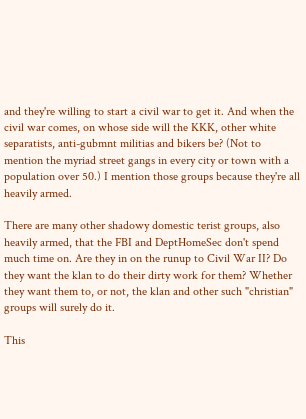and they're willing to start a civil war to get it. And when the civil war comes, on whose side will the KKK, other white separatists, anti-gubmnt militias and bikers be? (Not to mention the myriad street gangs in every city or town with a population over 50.) I mention those groups because they're all heavily armed.

There are many other shadowy domestic terist groups, also heavily armed, that the FBI and DeptHomeSec don't spend much time on. Are they in on the runup to Civil War II? Do they want the klan to do their dirty work for them? Whether they want them to, or not, the klan and other such "christian" groups will surely do it.

This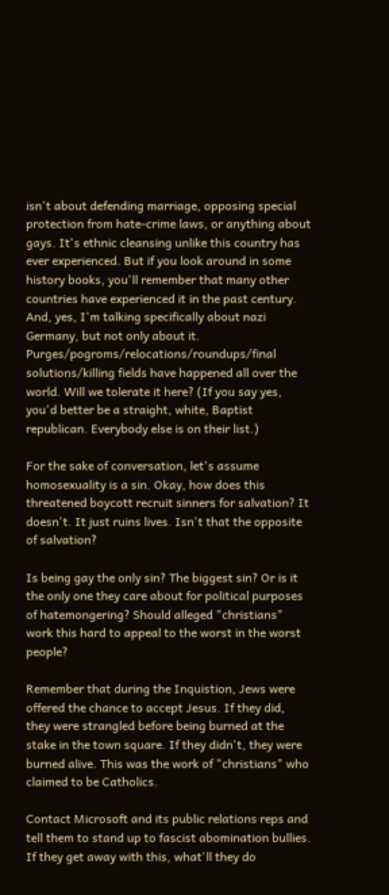isn't about defending marriage, opposing special protection from hate-crime laws, or anything about gays. It's ethnic cleansing unlike this country has ever experienced. But if you look around in some history books, you'll remember that many other countries have experienced it in the past century. And, yes, I'm talking specifically about nazi Germany, but not only about it. Purges/pogroms/relocations/roundups/final solutions/killing fields have happened all over the world. Will we tolerate it here? (If you say yes, you'd better be a straight, white, Baptist republican. Everybody else is on their list.)

For the sake of conversation, let's assume homosexuality is a sin. Okay, how does this threatened boycott recruit sinners for salvation? It doesn't. It just ruins lives. Isn't that the opposite of salvation?

Is being gay the only sin? The biggest sin? Or is it the only one they care about for political purposes of hatemongering? Should alleged "christians" work this hard to appeal to the worst in the worst people?

Remember that during the Inquistion, Jews were offered the chance to accept Jesus. If they did, they were strangled before being burned at the stake in the town square. If they didn't, they were burned alive. This was the work of "christians" who claimed to be Catholics.

Contact Microsoft and its public relations reps and tell them to stand up to fascist abomination bullies. If they get away with this, what'll they do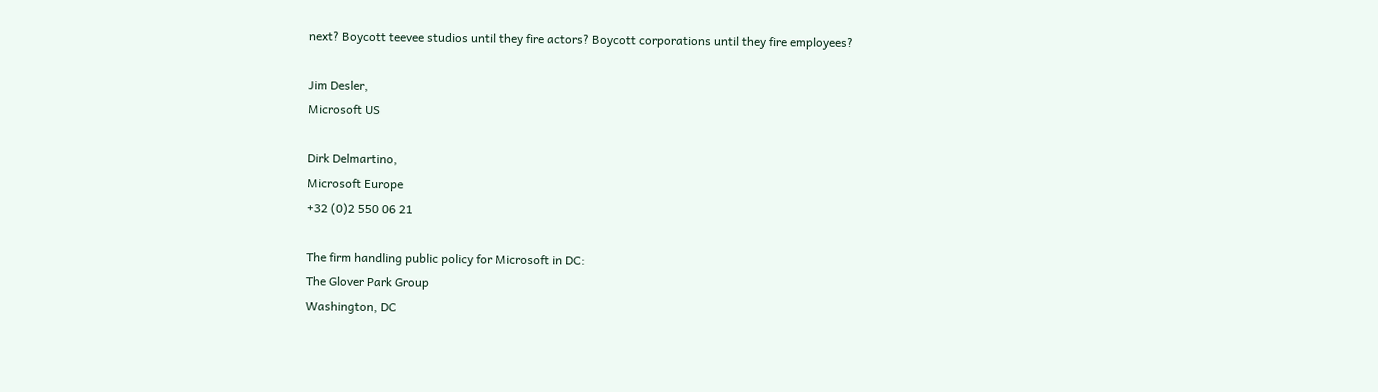next? Boycott teevee studios until they fire actors? Boycott corporations until they fire employees?

Jim Desler,
Microsoft US

Dirk Delmartino,
Microsoft Europe
+32 (0)2 550 06 21

The firm handling public policy for Microsoft in DC:
The Glover Park Group
Washington, DC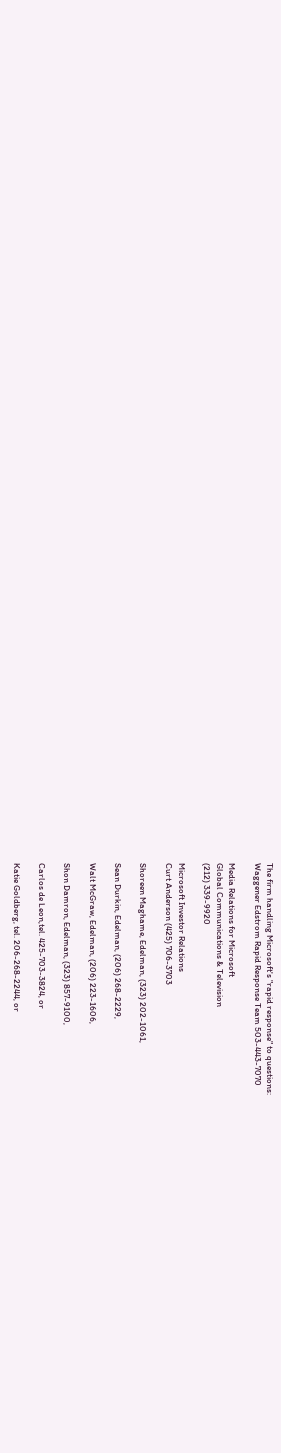The firm handling Microsoft's "rapid response" to questions:
Waggener Edstrom Rapid Response Team 503-443-7070

Media Relations for Microsoft
Global Communications & Television
(212) 339-9920

Microsoft Investor Relations
Curt Anderson (425) 706-3703

Shoreen Maghame, Edelman, (323) 202-1061,

Sean Durkin, Edelman, (206) 268-2229,

Walt McGraw, Edelman, (206) 223-1606,

Shon Damron, Edelman, (323) 857-9100,

Carlos de Leon,tel. 425-703-3824, or

Katie Goldberg, tel. 206-268-2244, or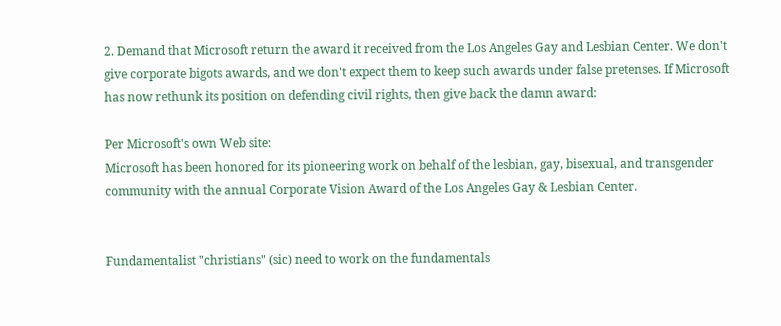2. Demand that Microsoft return the award it received from the Los Angeles Gay and Lesbian Center. We don't give corporate bigots awards, and we don't expect them to keep such awards under false pretenses. If Microsoft has now rethunk its position on defending civil rights, then give back the damn award:

Per Microsoft's own Web site:
Microsoft has been honored for its pioneering work on behalf of the lesbian, gay, bisexual, and transgender community with the annual Corporate Vision Award of the Los Angeles Gay & Lesbian Center.


Fundamentalist "christians" (sic) need to work on the fundamentals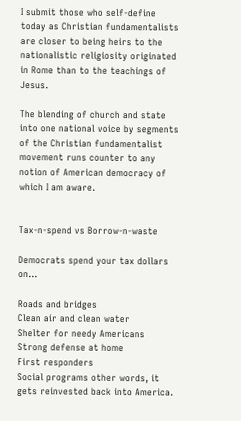I submit those who self-define today as Christian fundamentalists are closer to being heirs to the nationalistic religiosity originated in Rome than to the teachings of Jesus.

The blending of church and state into one national voice by segments of the Christian fundamentalist movement runs counter to any notion of American democracy of which I am aware.


Tax-n-spend vs Borrow-n-waste

Democrats spend your tax dollars on...

Roads and bridges
Clean air and clean water
Shelter for needy Americans
Strong defense at home
First responders
Social programs other words, it gets reinvested back into America.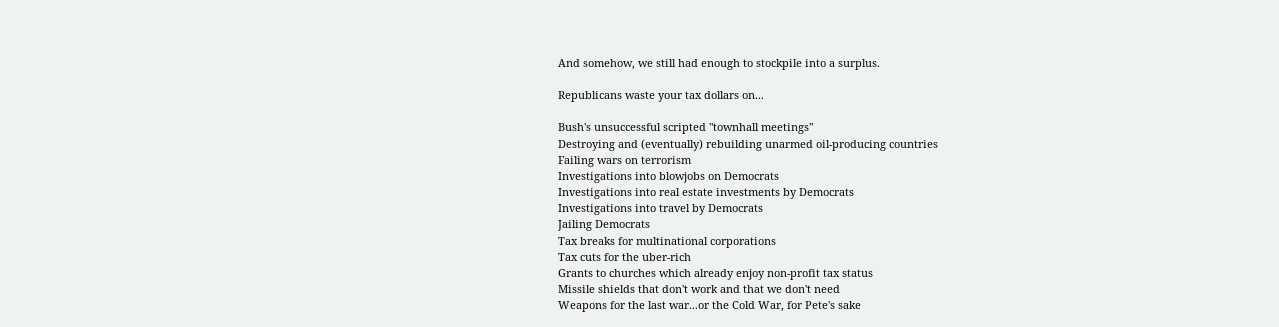And somehow, we still had enough to stockpile into a surplus.

Republicans waste your tax dollars on...

Bush's unsuccessful scripted "townhall meetings"
Destroying and (eventually) rebuilding unarmed oil-producing countries
Failing wars on terrorism
Investigations into blowjobs on Democrats
Investigations into real estate investments by Democrats
Investigations into travel by Democrats
Jailing Democrats
Tax breaks for multinational corporations
Tax cuts for the uber-rich
Grants to churches which already enjoy non-profit tax status
Missile shields that don't work and that we don't need
Weapons for the last war...or the Cold War, for Pete's sake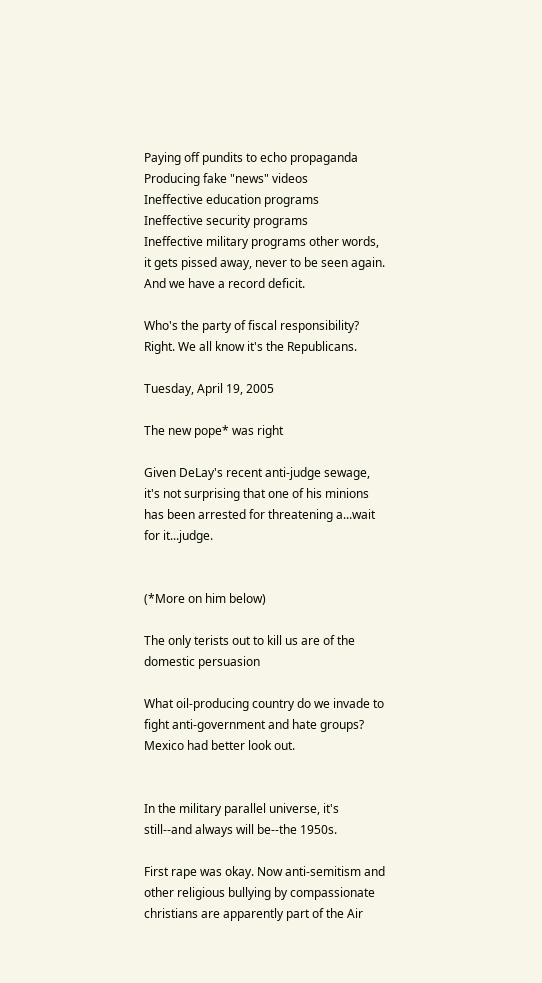Paying off pundits to echo propaganda
Producing fake "news" videos
Ineffective education programs
Ineffective security programs
Ineffective military programs other words, it gets pissed away, never to be seen again. And we have a record deficit.

Who's the party of fiscal responsibility? Right. We all know it's the Republicans.

Tuesday, April 19, 2005

The new pope* was right

Given DeLay's recent anti-judge sewage, it's not surprising that one of his minions has been arrested for threatening a...wait for it...judge.


(*More on him below)

The only terists out to kill us are of the domestic persuasion

What oil-producing country do we invade to fight anti-government and hate groups? Mexico had better look out.


In the military parallel universe, it's still--and always will be--the 1950s.

First rape was okay. Now anti-semitism and other religious bullying by compassionate christians are apparently part of the Air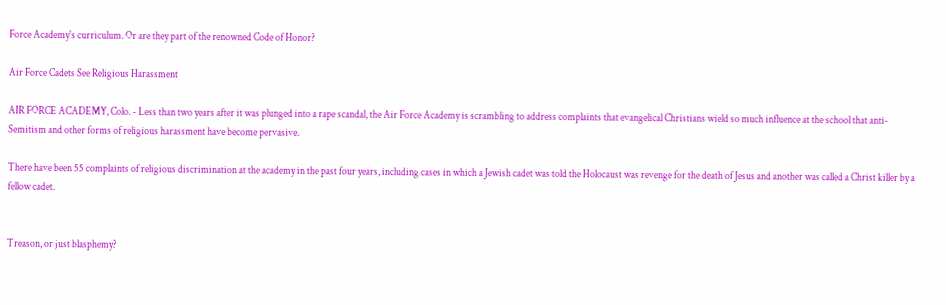Force Academy's curriculum. Or are they part of the renowned Code of Honor?

Air Force Cadets See Religious Harassment

AIR FORCE ACADEMY, Colo. - Less than two years after it was plunged into a rape scandal, the Air Force Academy is scrambling to address complaints that evangelical Christians wield so much influence at the school that anti-Semitism and other forms of religious harassment have become pervasive.

There have been 55 complaints of religious discrimination at the academy in the past four years, including cases in which a Jewish cadet was told the Holocaust was revenge for the death of Jesus and another was called a Christ killer by a fellow cadet.


Treason, or just blasphemy?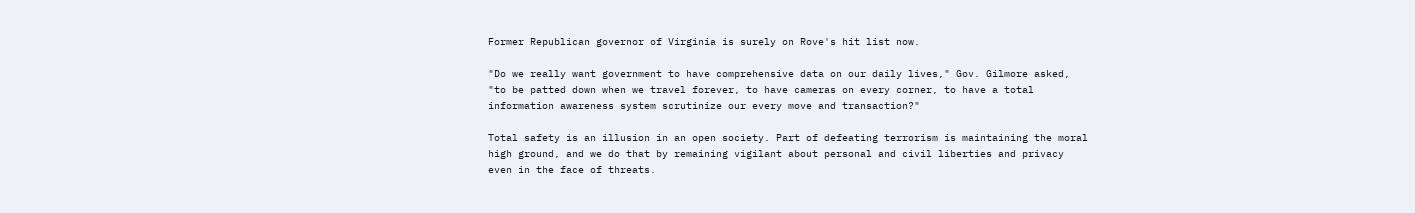Former Republican governor of Virginia is surely on Rove's hit list now.

"Do we really want government to have comprehensive data on our daily lives," Gov. Gilmore asked, "to be patted down when we travel forever, to have cameras on every corner, to have a total information awareness system scrutinize our every move and transaction?"

Total safety is an illusion in an open society. Part of defeating terrorism is maintaining the moral high ground, and we do that by remaining vigilant about personal and civil liberties and privacy even in the face of threats.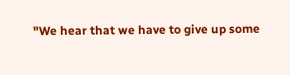"We hear that we have to give up some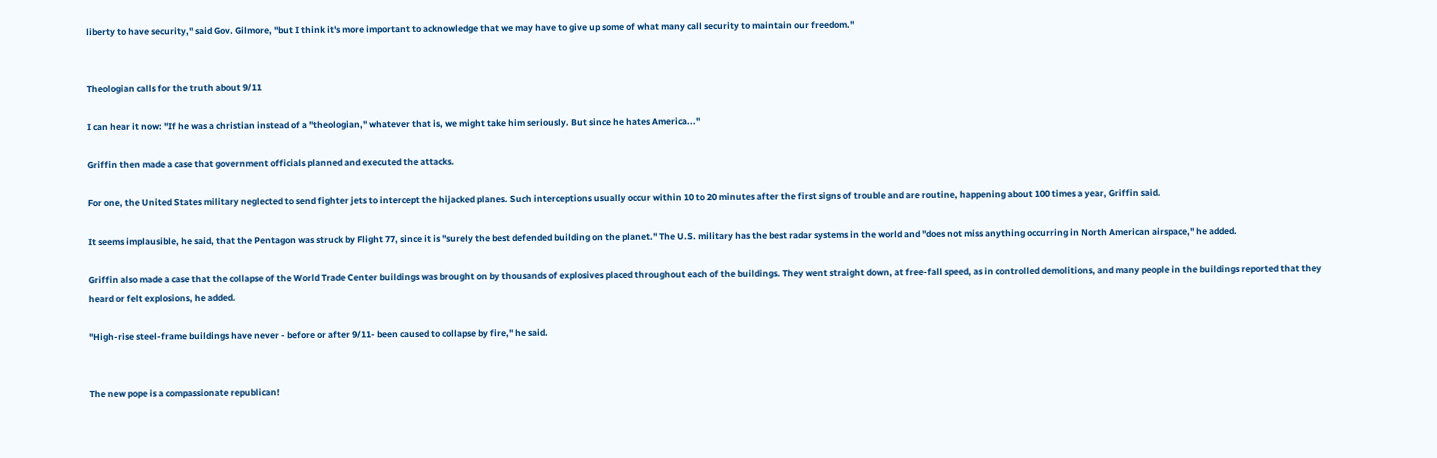liberty to have security," said Gov. Gilmore, "but I think it's more important to acknowledge that we may have to give up some of what many call security to maintain our freedom."


Theologian calls for the truth about 9/11

I can hear it now: "If he was a christian instead of a "theologian," whatever that is, we might take him seriously. But since he hates America..."

Griffin then made a case that government officials planned and executed the attacks.

For one, the United States military neglected to send fighter jets to intercept the hijacked planes. Such interceptions usually occur within 10 to 20 minutes after the first signs of trouble and are routine, happening about 100 times a year, Griffin said.

It seems implausible, he said, that the Pentagon was struck by Flight 77, since it is "surely the best defended building on the planet." The U.S. military has the best radar systems in the world and "does not miss anything occurring in North American airspace," he added.

Griffin also made a case that the collapse of the World Trade Center buildings was brought on by thousands of explosives placed throughout each of the buildings. They went straight down, at free-fall speed, as in controlled demolitions, and many people in the buildings reported that they heard or felt explosions, he added.

"High-rise steel-frame buildings have never - before or after 9/11- been caused to collapse by fire," he said.


The new pope is a compassionate republican!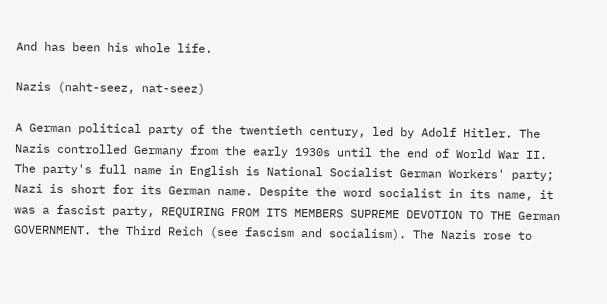And has been his whole life.

Nazis (naht-seez, nat-seez)

A German political party of the twentieth century, led by Adolf Hitler. The Nazis controlled Germany from the early 1930s until the end of World War II. The party's full name in English is National Socialist German Workers' party; Nazi is short for its German name. Despite the word socialist in its name, it was a fascist party, REQUIRING FROM ITS MEMBERS SUPREME DEVOTION TO THE German GOVERNMENT. the Third Reich (see fascism and socialism). The Nazis rose to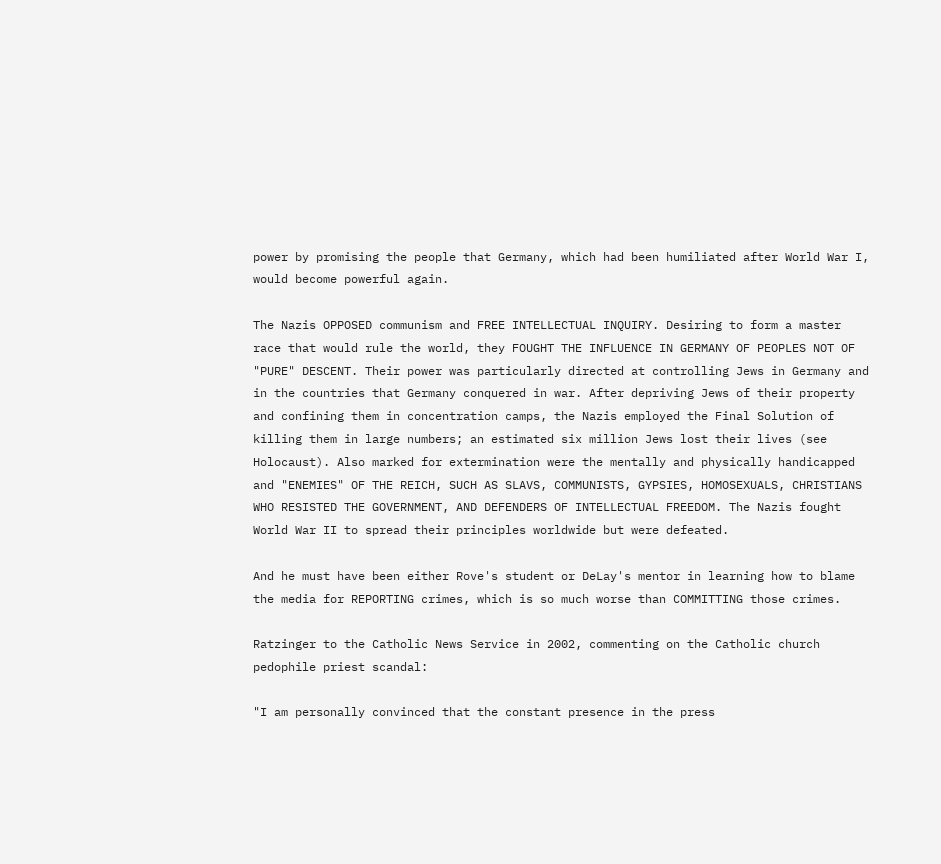power by promising the people that Germany, which had been humiliated after World War I, would become powerful again.

The Nazis OPPOSED communism and FREE INTELLECTUAL INQUIRY. Desiring to form a master race that would rule the world, they FOUGHT THE INFLUENCE IN GERMANY OF PEOPLES NOT OF "PURE" DESCENT. Their power was particularly directed at controlling Jews in Germany and in the countries that Germany conquered in war. After depriving Jews of their property and confining them in concentration camps, the Nazis employed the Final Solution of killing them in large numbers; an estimated six million Jews lost their lives (see Holocaust). Also marked for extermination were the mentally and physically handicapped and "ENEMIES" OF THE REICH, SUCH AS SLAVS, COMMUNISTS, GYPSIES, HOMOSEXUALS, CHRISTIANS WHO RESISTED THE GOVERNMENT, AND DEFENDERS OF INTELLECTUAL FREEDOM. The Nazis fought World War II to spread their principles worldwide but were defeated.

And he must have been either Rove's student or DeLay's mentor in learning how to blame the media for REPORTING crimes, which is so much worse than COMMITTING those crimes.

Ratzinger to the Catholic News Service in 2002, commenting on the Catholic church pedophile priest scandal:

"I am personally convinced that the constant presence in the press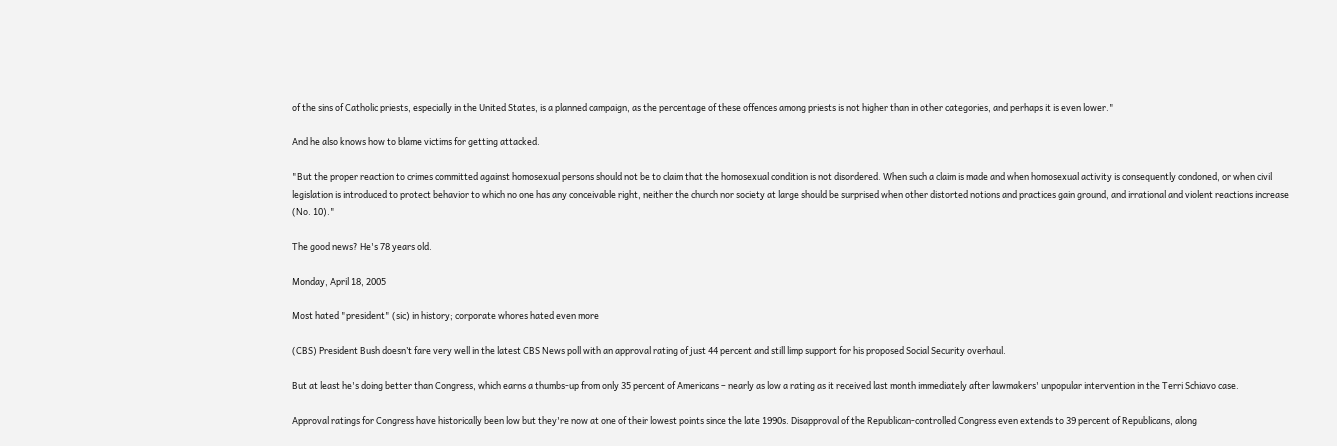of the sins of Catholic priests, especially in the United States, is a planned campaign, as the percentage of these offences among priests is not higher than in other categories, and perhaps it is even lower."

And he also knows how to blame victims for getting attacked.

"But the proper reaction to crimes committed against homosexual persons should not be to claim that the homosexual condition is not disordered. When such a claim is made and when homosexual activity is consequently condoned, or when civil legislation is introduced to protect behavior to which no one has any conceivable right, neither the church nor society at large should be surprised when other distorted notions and practices gain ground, and irrational and violent reactions increase (No. 10)."

The good news? He's 78 years old.

Monday, April 18, 2005

Most hated "president" (sic) in history; corporate whores hated even more

(CBS) President Bush doesn’t fare very well in the latest CBS News poll with an approval rating of just 44 percent and still limp support for his proposed Social Security overhaul.

But at least he's doing better than Congress, which earns a thumbs-up from only 35 percent of Americans – nearly as low a rating as it received last month immediately after lawmakers' unpopular intervention in the Terri Schiavo case.

Approval ratings for Congress have historically been low but they're now at one of their lowest points since the late 1990s. Disapproval of the Republican-controlled Congress even extends to 39 percent of Republicans, along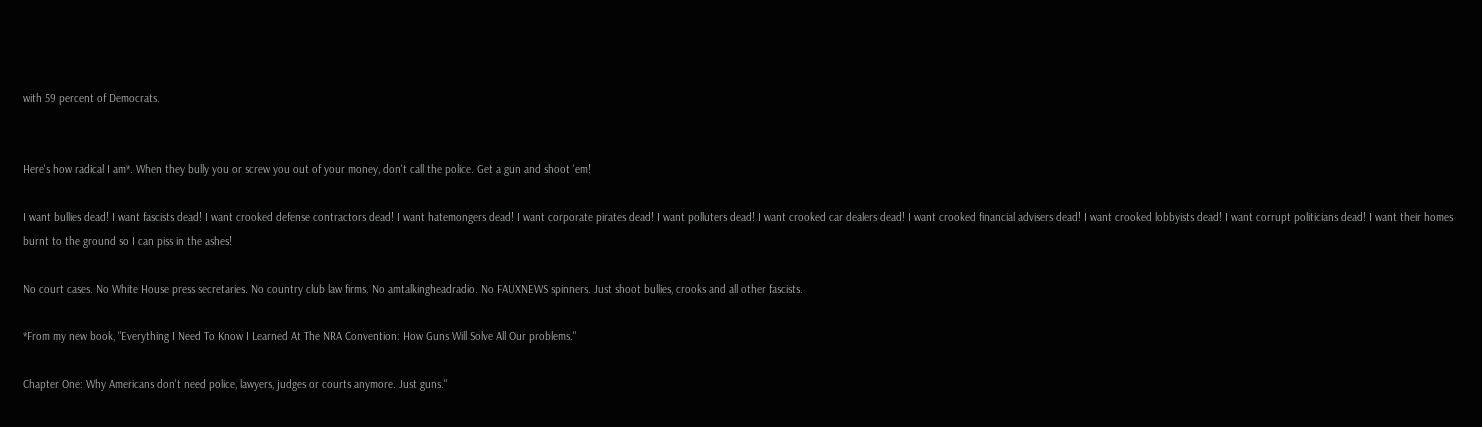with 59 percent of Democrats.


Here's how radical I am*. When they bully you or screw you out of your money, don't call the police. Get a gun and shoot 'em!

I want bullies dead! I want fascists dead! I want crooked defense contractors dead! I want hatemongers dead! I want corporate pirates dead! I want polluters dead! I want crooked car dealers dead! I want crooked financial advisers dead! I want crooked lobbyists dead! I want corrupt politicians dead! I want their homes burnt to the ground so I can piss in the ashes!

No court cases. No White House press secretaries. No country club law firms. No amtalkingheadradio. No FAUXNEWS spinners. Just shoot bullies, crooks and all other fascists.

*From my new book, "Everything I Need To Know I Learned At The NRA Convention: How Guns Will Solve All Our problems."

Chapter One: Why Americans don't need police, lawyers, judges or courts anymore. Just guns."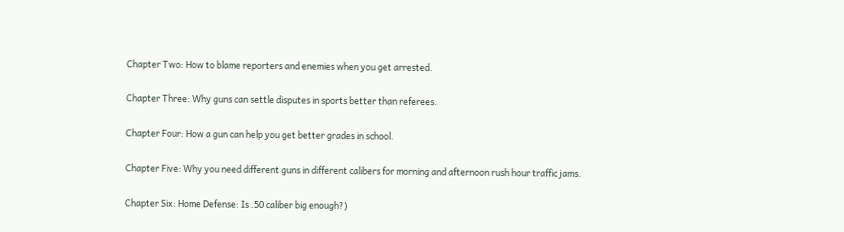Chapter Two: How to blame reporters and enemies when you get arrested.

Chapter Three: Why guns can settle disputes in sports better than referees.

Chapter Four: How a gun can help you get better grades in school.

Chapter Five: Why you need different guns in different calibers for morning and afternoon rush hour traffic jams.

Chapter Six: Home Defense: Is .50 caliber big enough?)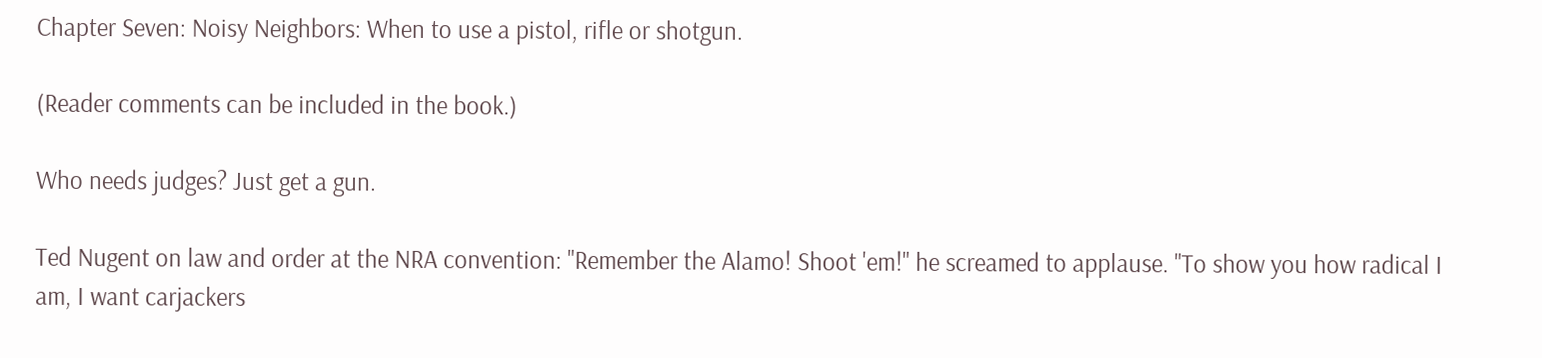Chapter Seven: Noisy Neighbors: When to use a pistol, rifle or shotgun.

(Reader comments can be included in the book.)

Who needs judges? Just get a gun.

Ted Nugent on law and order at the NRA convention: "Remember the Alamo! Shoot 'em!" he screamed to applause. "To show you how radical I am, I want carjackers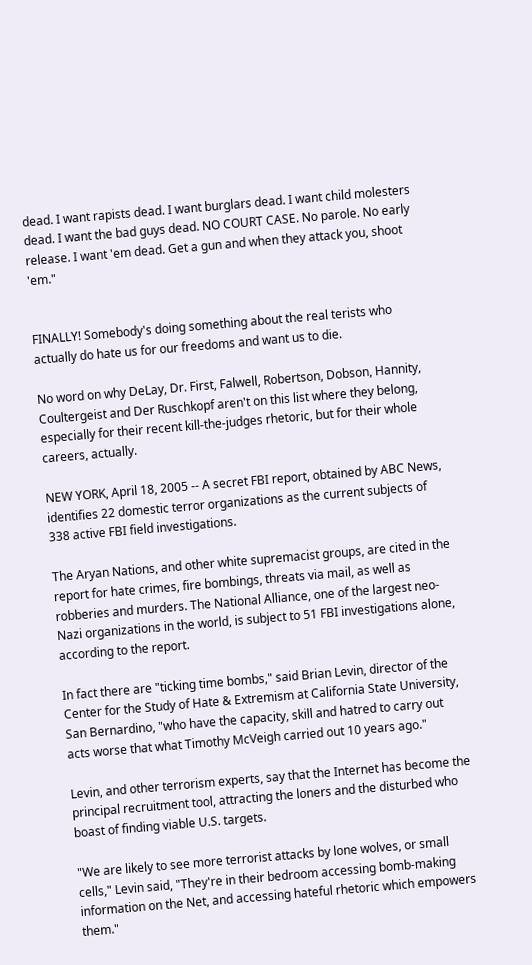dead. I want rapists dead. I want burglars dead. I want child molesters dead. I want the bad guys dead. NO COURT CASE. No parole. No early release. I want 'em dead. Get a gun and when they attack you, shoot 'em."


FINALLY! Somebody's doing something about the real terists who actually do hate us for our freedoms and want us to die.

No word on why DeLay, Dr. First, Falwell, Robertson, Dobson, Hannity, Coultergeist and Der Ruschkopf aren't on this list where they belong, especially for their recent kill-the-judges rhetoric, but for their whole careers, actually.

NEW YORK, April 18, 2005 -- A secret FBI report, obtained by ABC News, identifies 22 domestic terror organizations as the current subjects of 338 active FBI field investigations.

The Aryan Nations, and other white supremacist groups, are cited in the report for hate crimes, fire bombings, threats via mail, as well as robberies and murders. The National Alliance, one of the largest neo-Nazi organizations in the world, is subject to 51 FBI investigations alone, according to the report.

In fact there are "ticking time bombs," said Brian Levin, director of the Center for the Study of Hate & Extremism at California State University, San Bernardino, "who have the capacity, skill and hatred to carry out acts worse that what Timothy McVeigh carried out 10 years ago."

Levin, and other terrorism experts, say that the Internet has become the principal recruitment tool, attracting the loners and the disturbed who boast of finding viable U.S. targets.

"We are likely to see more terrorist attacks by lone wolves, or small cells," Levin said, "They're in their bedroom accessing bomb-making information on the Net, and accessing hateful rhetoric which empowers them."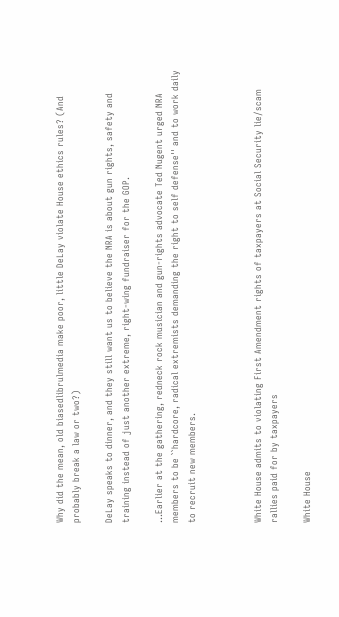Why did the mean, old biasedlibrulmedia make poor, little DeLay violate House ethics rules? (And probably break a law or two?)

DeLay speaks to dinner, and they still want us to believe the NRA is about gun rights, safety and training instead of just another extreme, right-wing fundraiser for the GOP.

...Earlier at the gathering, redneck rock musician and gun-rights advocate Ted Nugent urged NRA members to be ``hardcore, radical extremists demanding the right to self defense'' and to work daily to recruit new members.



White House admits to violating First Amendment rights of taxpayers at Social Security lie/scam rallies paid for by taxpayers

White House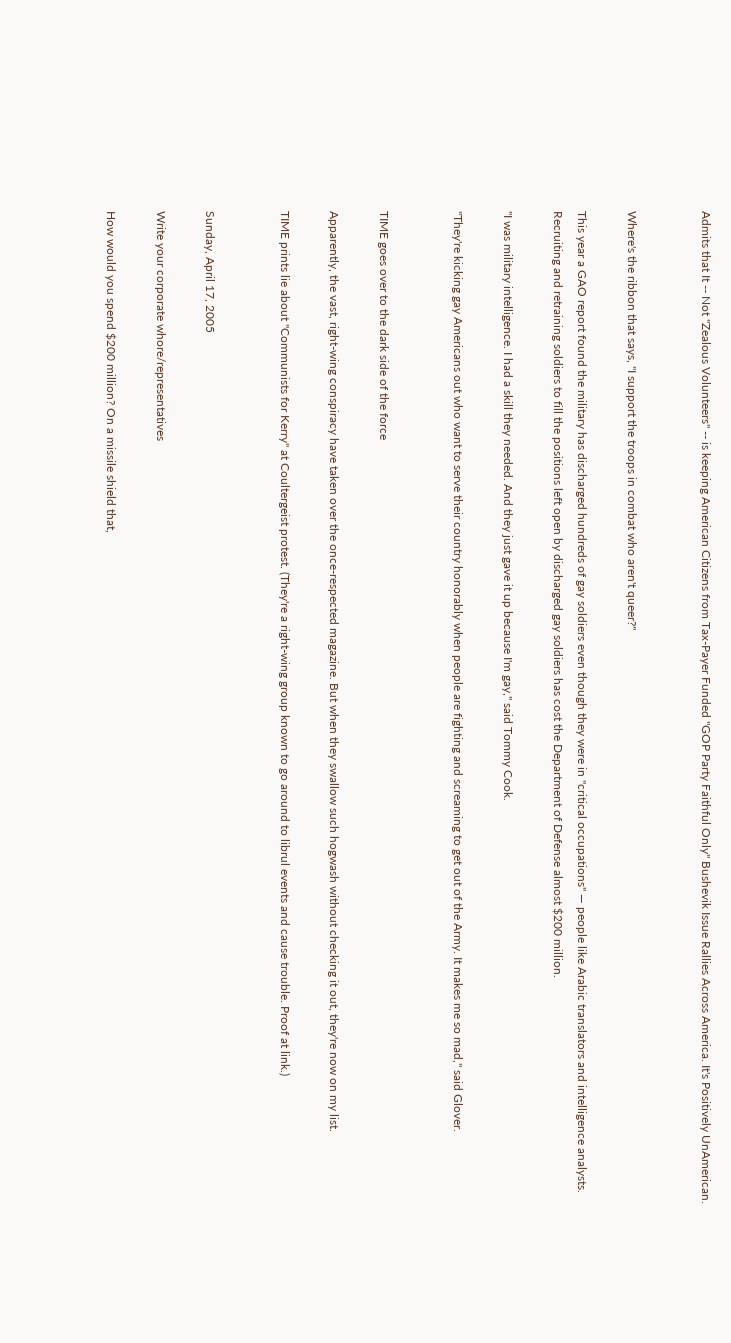Admits that It -- Not "Zealous Volunteers" -- is keeping American Citizens from Tax-Payer Funded "GOP Party Faithful Only" Bushevik Issue Rallies Across America. It's Positively UnAmerican.


Where's the ribbon that says, "I support the troops in combat who aren't queer?"

This year a GAO report found the military has discharged hundreds of gay soldiers even though they were in "critical occupations" — people like Arabic translators and intelligence analysts. Recruiting and retraining soldiers to fill the positions left open by discharged gay soldiers has cost the Department of Defense almost $200 million.

"I was military intelligence. I had a skill they needed. And they just gave it up because I'm gay," said Tommy Cook.

"They're kicking gay Americans out who want to serve their country honorably when people are fighting and screaming to get out of the Army. It makes me so mad," said Glover.


TIME goes over to the dark side of the force

Apparently, the vast, right-wing conspiracy have taken over the once-respected magazine. But when they swallow such hogwash without checking it out, they're now on my list.

TIME prints lie about "Communists for Kerry" at Coultergeist protest. (They're a right-wing group known to go around to librul events and cause trouble. Proof at link.)


Sunday, April 17, 2005

Write your corporate whore/representatives

How would you spend $200 million? On a missile shield that,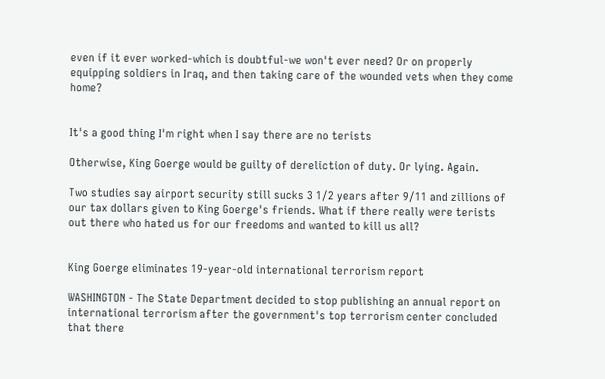even if it ever worked-which is doubtful-we won't ever need? Or on properly equipping soldiers in Iraq, and then taking care of the wounded vets when they come home?


It's a good thing I'm right when I say there are no terists

Otherwise, King Goerge would be guilty of dereliction of duty. Or lying. Again.

Two studies say airport security still sucks 3 1/2 years after 9/11 and zillions of our tax dollars given to King Goerge's friends. What if there really were terists out there who hated us for our freedoms and wanted to kill us all?


King Goerge eliminates 19-year-old international terrorism report

WASHINGTON - The State Department decided to stop publishing an annual report on international terrorism after the government's top terrorism center concluded that there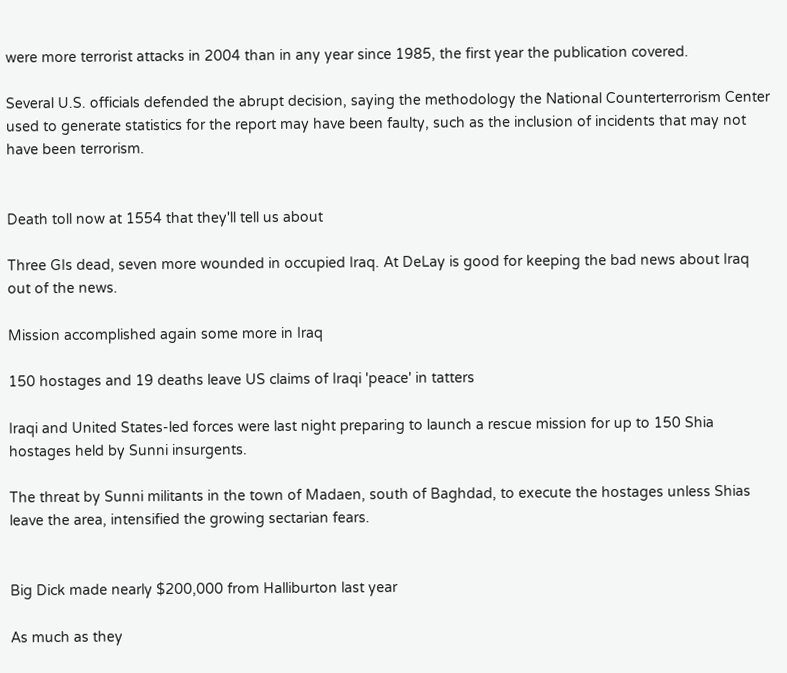were more terrorist attacks in 2004 than in any year since 1985, the first year the publication covered.

Several U.S. officials defended the abrupt decision, saying the methodology the National Counterterrorism Center used to generate statistics for the report may have been faulty, such as the inclusion of incidents that may not have been terrorism.


Death toll now at 1554 that they'll tell us about

Three GIs dead, seven more wounded in occupied Iraq. At DeLay is good for keeping the bad news about Iraq out of the news.

Mission accomplished again some more in Iraq

150 hostages and 19 deaths leave US claims of Iraqi 'peace' in tatters

Iraqi and United States-led forces were last night preparing to launch a rescue mission for up to 150 Shia hostages held by Sunni insurgents.

The threat by Sunni militants in the town of Madaen, south of Baghdad, to execute the hostages unless Shias leave the area, intensified the growing sectarian fears.


Big Dick made nearly $200,000 from Halliburton last year

As much as they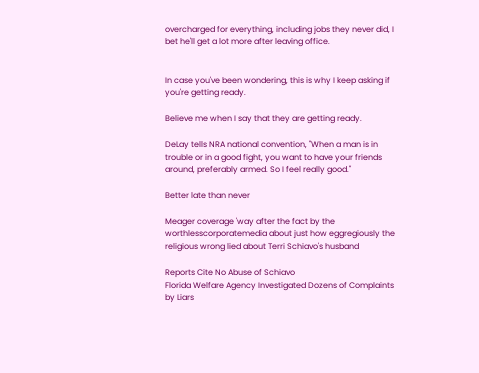overcharged for everything, including jobs they never did, I bet he'll get a lot more after leaving office.


In case you've been wondering, this is why I keep asking if you're getting ready.

Believe me when I say that they are getting ready.

DeLay tells NRA national convention, "When a man is in trouble or in a good fight, you want to have your friends around, preferably armed. So I feel really good."

Better late than never

Meager coverage 'way after the fact by the worthlesscorporatemedia about just how eggregiously the religious wrong lied about Terri Schiavo's husband

Reports Cite No Abuse of Schiavo
Florida Welfare Agency Investigated Dozens of Complaints by Liars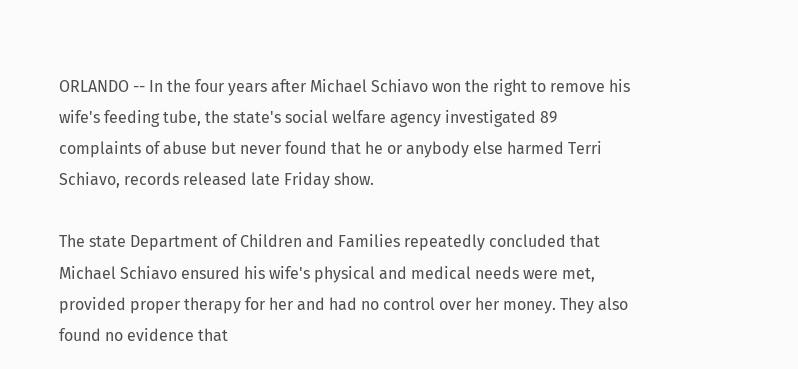ORLANDO -- In the four years after Michael Schiavo won the right to remove his wife's feeding tube, the state's social welfare agency investigated 89 complaints of abuse but never found that he or anybody else harmed Terri Schiavo, records released late Friday show.

The state Department of Children and Families repeatedly concluded that Michael Schiavo ensured his wife's physical and medical needs were met, provided proper therapy for her and had no control over her money. They also found no evidence that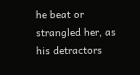he beat or strangled her, as his detractors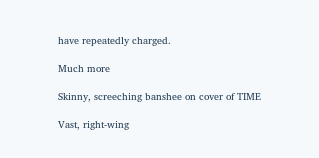have repeatedly charged.

Much more

Skinny, screeching banshee on cover of TIME

Vast, right-wing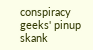conspiracy geeks' pinup skank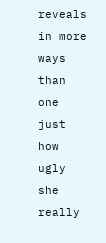reveals in more ways than one just how ugly she really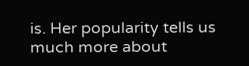is. Her popularity tells us much more about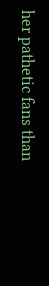her pathetic fans than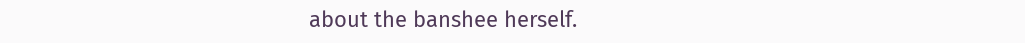about the banshee herself.